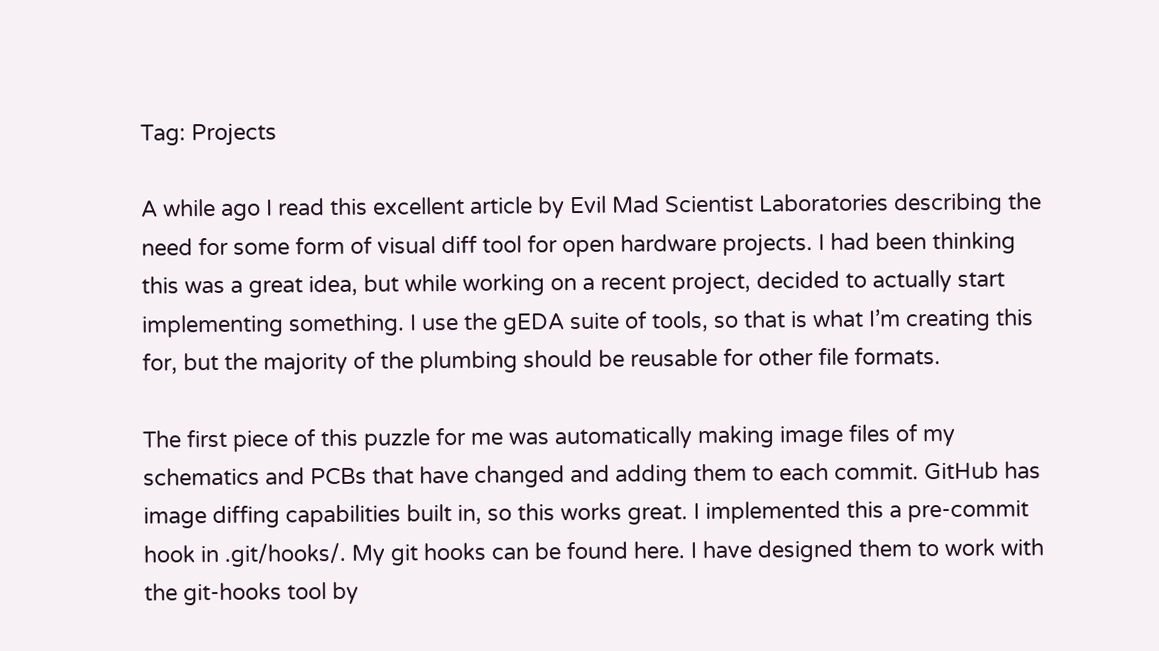Tag: Projects

A while ago I read this excellent article by Evil Mad Scientist Laboratories describing the need for some form of visual diff tool for open hardware projects. I had been thinking this was a great idea, but while working on a recent project, decided to actually start implementing something. I use the gEDA suite of tools, so that is what I’m creating this for, but the majority of the plumbing should be reusable for other file formats.

The first piece of this puzzle for me was automatically making image files of my schematics and PCBs that have changed and adding them to each commit. GitHub has image diffing capabilities built in, so this works great. I implemented this a pre-commit hook in .git/hooks/. My git hooks can be found here. I have designed them to work with the git-hooks tool by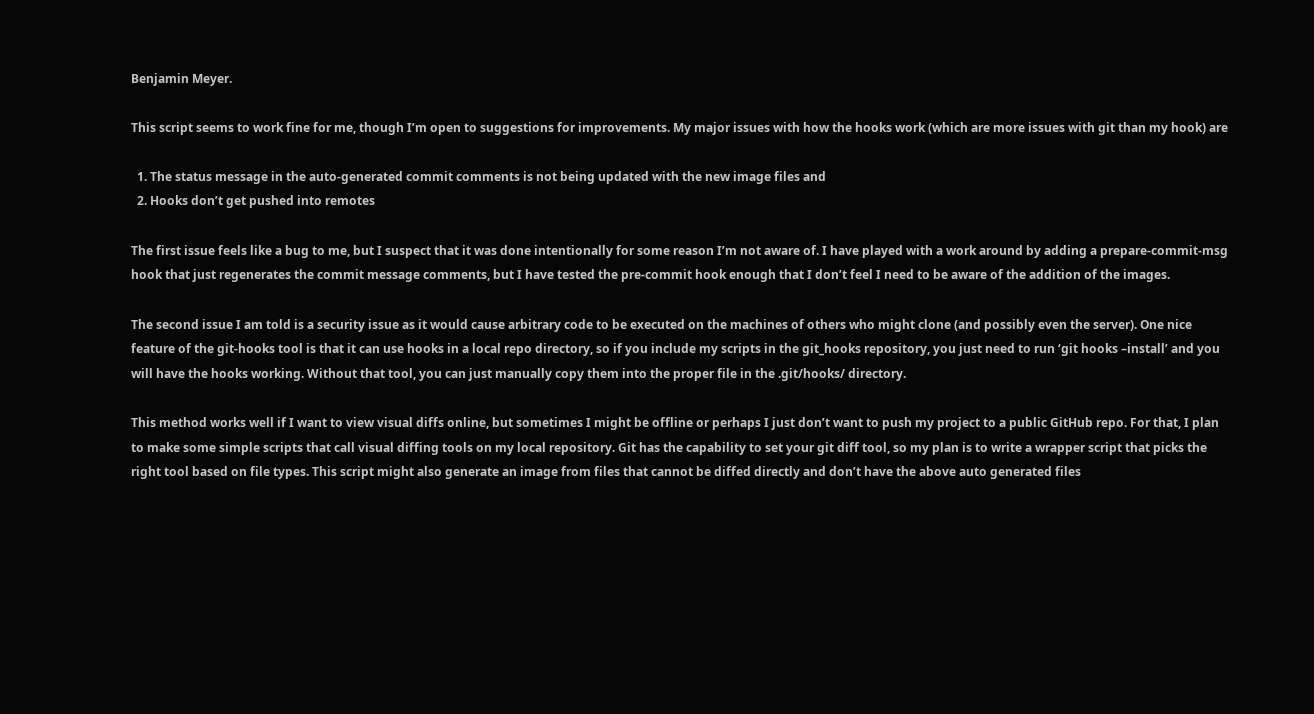Benjamin Meyer.

This script seems to work fine for me, though I’m open to suggestions for improvements. My major issues with how the hooks work (which are more issues with git than my hook) are

  1. The status message in the auto-generated commit comments is not being updated with the new image files and
  2. Hooks don’t get pushed into remotes

The first issue feels like a bug to me, but I suspect that it was done intentionally for some reason I’m not aware of. I have played with a work around by adding a prepare-commit-msg hook that just regenerates the commit message comments, but I have tested the pre-commit hook enough that I don’t feel I need to be aware of the addition of the images.

The second issue I am told is a security issue as it would cause arbitrary code to be executed on the machines of others who might clone (and possibly even the server). One nice feature of the git-hooks tool is that it can use hooks in a local repo directory, so if you include my scripts in the git_hooks repository, you just need to run ‘git hooks –install’ and you will have the hooks working. Without that tool, you can just manually copy them into the proper file in the .git/hooks/ directory.

This method works well if I want to view visual diffs online, but sometimes I might be offline or perhaps I just don’t want to push my project to a public GitHub repo. For that, I plan to make some simple scripts that call visual diffing tools on my local repository. Git has the capability to set your git diff tool, so my plan is to write a wrapper script that picks the right tool based on file types. This script might also generate an image from files that cannot be diffed directly and don’t have the above auto generated files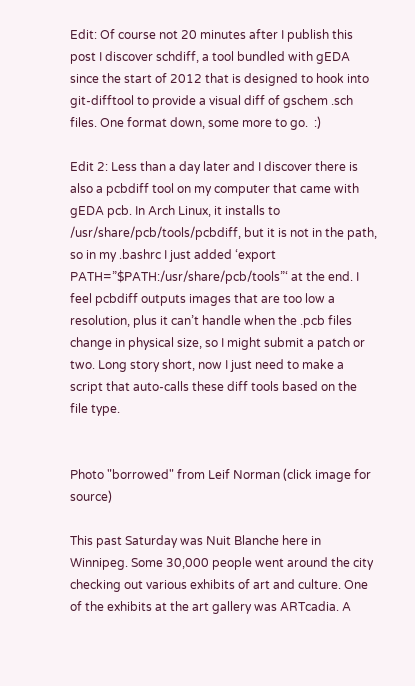Edit: Of course not 20 minutes after I publish this post I discover schdiff, a tool bundled with gEDA since the start of 2012 that is designed to hook into git-difftool to provide a visual diff of gschem .sch files. One format down, some more to go.  :)

Edit 2: Less than a day later and I discover there is also a pcbdiff tool on my computer that came with gEDA pcb. In Arch Linux, it installs to /usr/share/pcb/tools/pcbdiff, but it is not in the path, so in my .bashrc I just added ‘export PATH=”$PATH:/usr/share/pcb/tools”‘ at the end. I feel pcbdiff outputs images that are too low a resolution, plus it can’t handle when the .pcb files change in physical size, so I might submit a patch or two. Long story short, now I just need to make a script that auto-calls these diff tools based on the file type.


Photo "borrowed" from Leif Norman (click image for source)

This past Saturday was Nuit Blanche here in Winnipeg. Some 30,000 people went around the city checking out various exhibits of art and culture. One of the exhibits at the art gallery was ARTcadia. A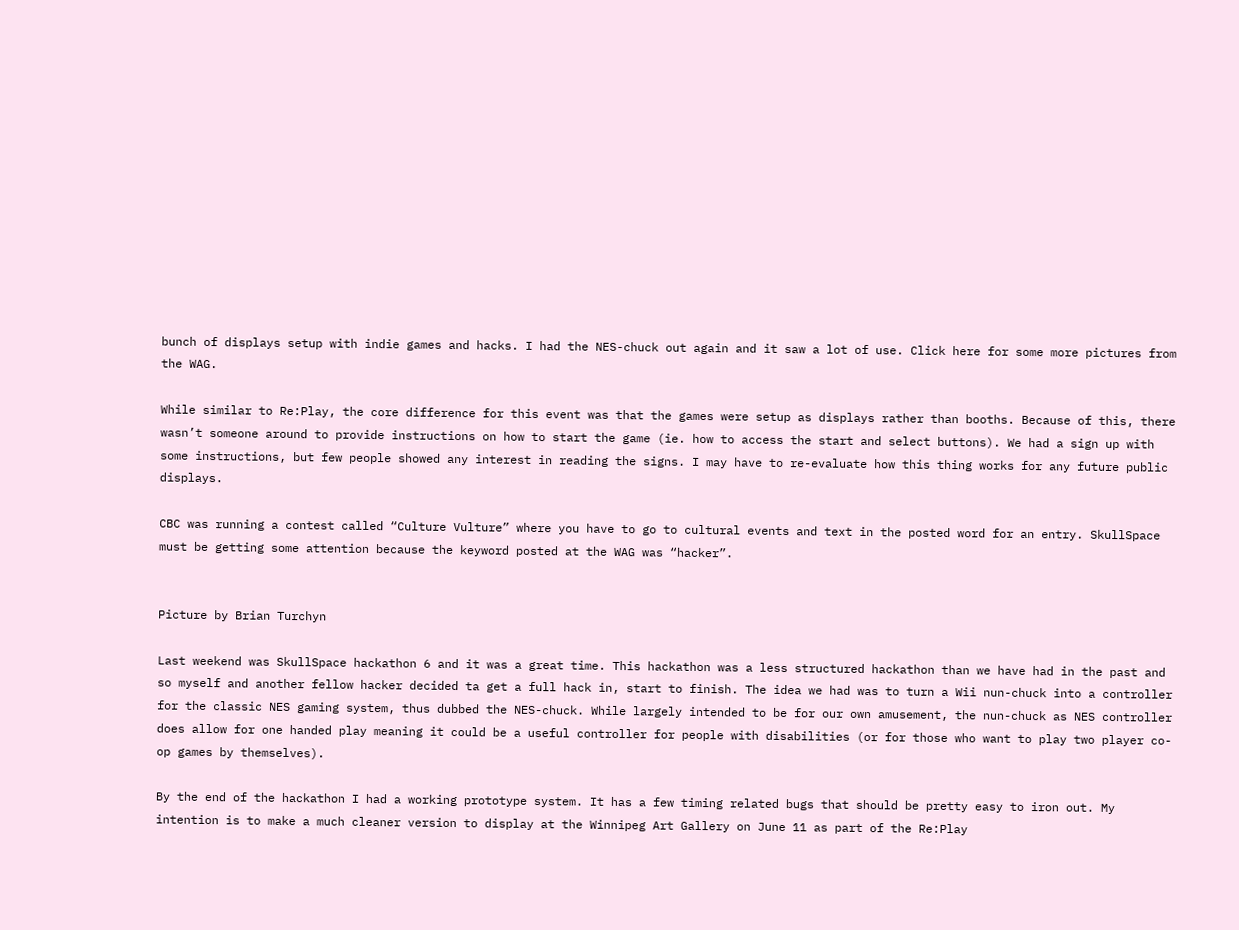bunch of displays setup with indie games and hacks. I had the NES-chuck out again and it saw a lot of use. Click here for some more pictures from the WAG.

While similar to Re:Play, the core difference for this event was that the games were setup as displays rather than booths. Because of this, there wasn’t someone around to provide instructions on how to start the game (ie. how to access the start and select buttons). We had a sign up with some instructions, but few people showed any interest in reading the signs. I may have to re-evaluate how this thing works for any future public displays.

CBC was running a contest called “Culture Vulture” where you have to go to cultural events and text in the posted word for an entry. SkullSpace must be getting some attention because the keyword posted at the WAG was “hacker”.


Picture by Brian Turchyn

Last weekend was SkullSpace hackathon 6 and it was a great time. This hackathon was a less structured hackathon than we have had in the past and so myself and another fellow hacker decided ta get a full hack in, start to finish. The idea we had was to turn a Wii nun-chuck into a controller for the classic NES gaming system, thus dubbed the NES-chuck. While largely intended to be for our own amusement, the nun-chuck as NES controller does allow for one handed play meaning it could be a useful controller for people with disabilities (or for those who want to play two player co-op games by themselves).

By the end of the hackathon I had a working prototype system. It has a few timing related bugs that should be pretty easy to iron out. My intention is to make a much cleaner version to display at the Winnipeg Art Gallery on June 11 as part of the Re:Play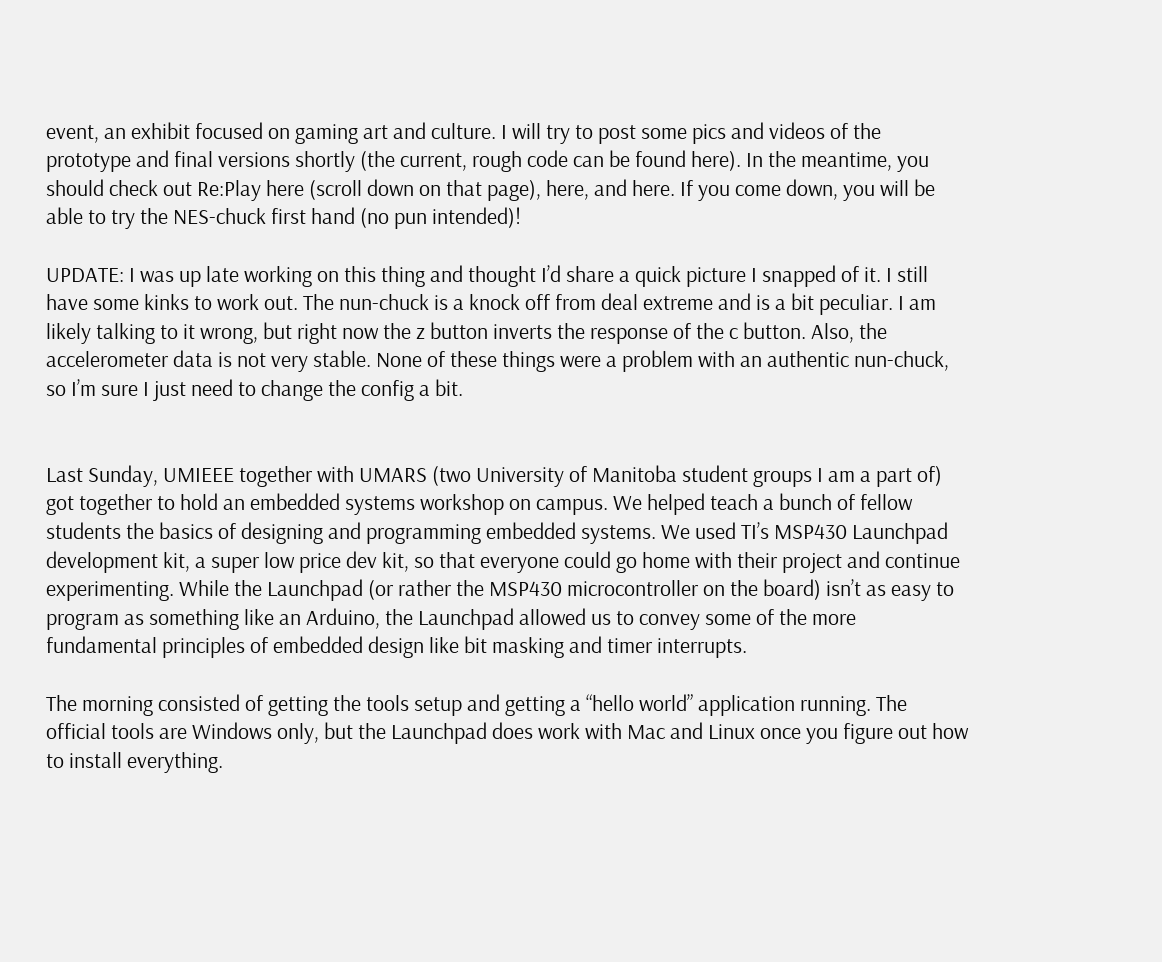event, an exhibit focused on gaming art and culture. I will try to post some pics and videos of the prototype and final versions shortly (the current, rough code can be found here). In the meantime, you should check out Re:Play here (scroll down on that page), here, and here. If you come down, you will be able to try the NES-chuck first hand (no pun intended)!

UPDATE: I was up late working on this thing and thought I’d share a quick picture I snapped of it. I still have some kinks to work out. The nun-chuck is a knock off from deal extreme and is a bit peculiar. I am likely talking to it wrong, but right now the z button inverts the response of the c button. Also, the accelerometer data is not very stable. None of these things were a problem with an authentic nun-chuck, so I’m sure I just need to change the config a bit.


Last Sunday, UMIEEE together with UMARS (two University of Manitoba student groups I am a part of) got together to hold an embedded systems workshop on campus. We helped teach a bunch of fellow students the basics of designing and programming embedded systems. We used TI’s MSP430 Launchpad development kit, a super low price dev kit, so that everyone could go home with their project and continue experimenting. While the Launchpad (or rather the MSP430 microcontroller on the board) isn’t as easy to program as something like an Arduino, the Launchpad allowed us to convey some of the more fundamental principles of embedded design like bit masking and timer interrupts.

The morning consisted of getting the tools setup and getting a “hello world” application running. The official tools are Windows only, but the Launchpad does work with Mac and Linux once you figure out how to install everything.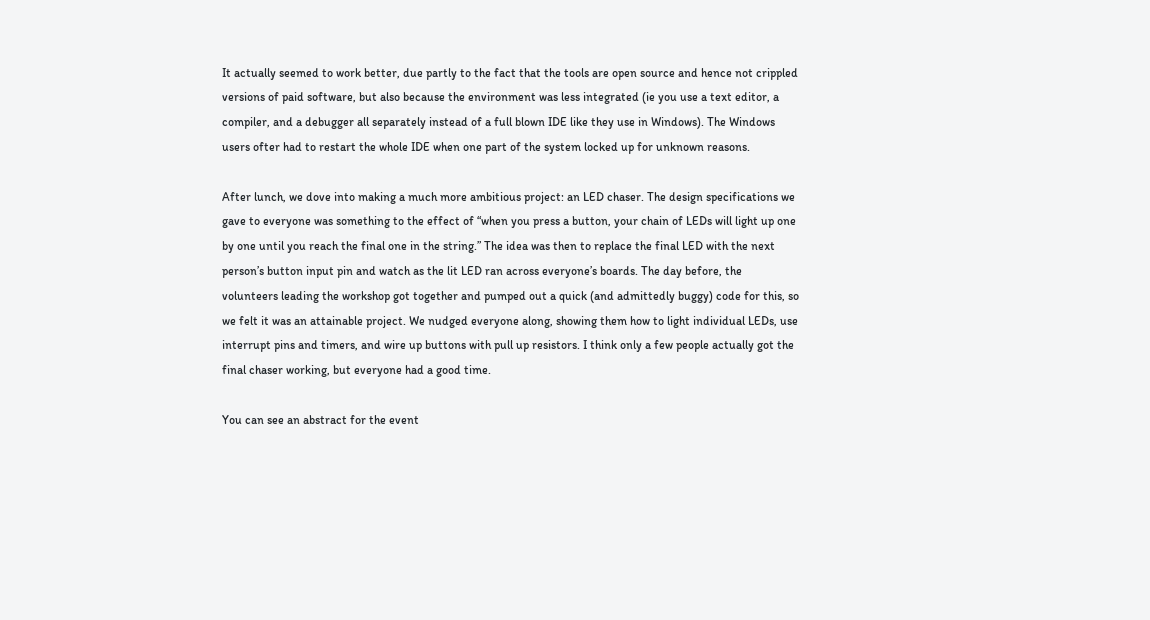It actually seemed to work better, due partly to the fact that the tools are open source and hence not crippled versions of paid software, but also because the environment was less integrated (ie you use a text editor, a compiler, and a debugger all separately instead of a full blown IDE like they use in Windows). The Windows users ofter had to restart the whole IDE when one part of the system locked up for unknown reasons.

After lunch, we dove into making a much more ambitious project: an LED chaser. The design specifications we gave to everyone was something to the effect of “when you press a button, your chain of LEDs will light up one by one until you reach the final one in the string.” The idea was then to replace the final LED with the next person’s button input pin and watch as the lit LED ran across everyone’s boards. The day before, the volunteers leading the workshop got together and pumped out a quick (and admittedly buggy) code for this, so we felt it was an attainable project. We nudged everyone along, showing them how to light individual LEDs, use interrupt pins and timers, and wire up buttons with pull up resistors. I think only a few people actually got the final chaser working, but everyone had a good time.

You can see an abstract for the event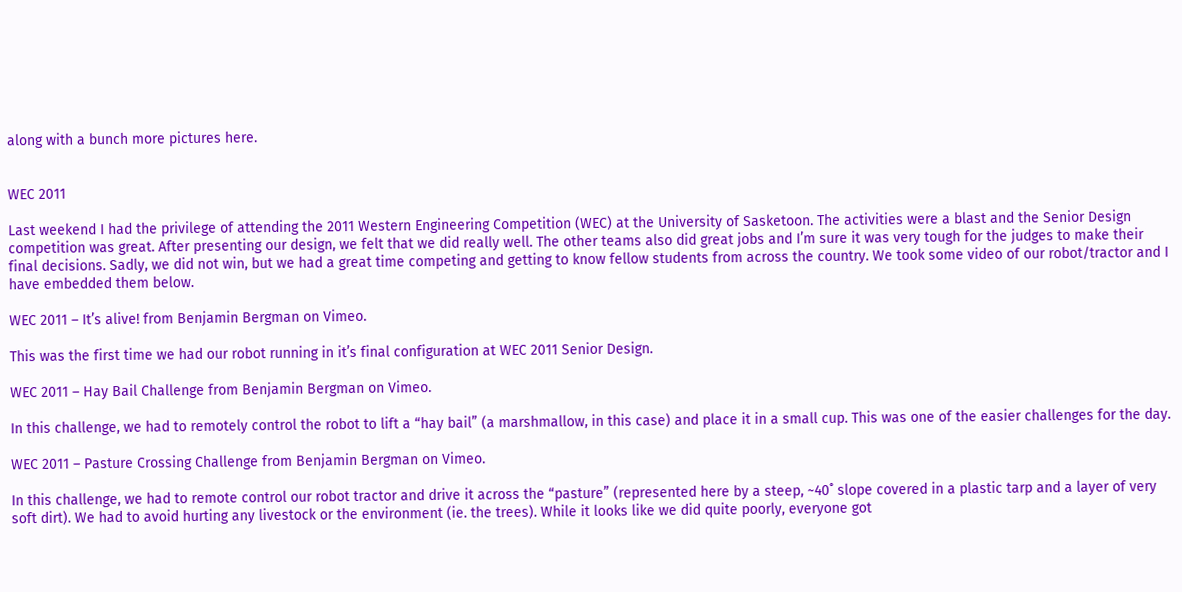along with a bunch more pictures here.


WEC 2011

Last weekend I had the privilege of attending the 2011 Western Engineering Competition (WEC) at the University of Sasketoon. The activities were a blast and the Senior Design competition was great. After presenting our design, we felt that we did really well. The other teams also did great jobs and I’m sure it was very tough for the judges to make their final decisions. Sadly, we did not win, but we had a great time competing and getting to know fellow students from across the country. We took some video of our robot/tractor and I have embedded them below.

WEC 2011 – It’s alive! from Benjamin Bergman on Vimeo.

This was the first time we had our robot running in it’s final configuration at WEC 2011 Senior Design.

WEC 2011 – Hay Bail Challenge from Benjamin Bergman on Vimeo.

In this challenge, we had to remotely control the robot to lift a “hay bail” (a marshmallow, in this case) and place it in a small cup. This was one of the easier challenges for the day.

WEC 2011 – Pasture Crossing Challenge from Benjamin Bergman on Vimeo.

In this challenge, we had to remote control our robot tractor and drive it across the “pasture” (represented here by a steep, ~40˚ slope covered in a plastic tarp and a layer of very soft dirt). We had to avoid hurting any livestock or the environment (ie. the trees). While it looks like we did quite poorly, everyone got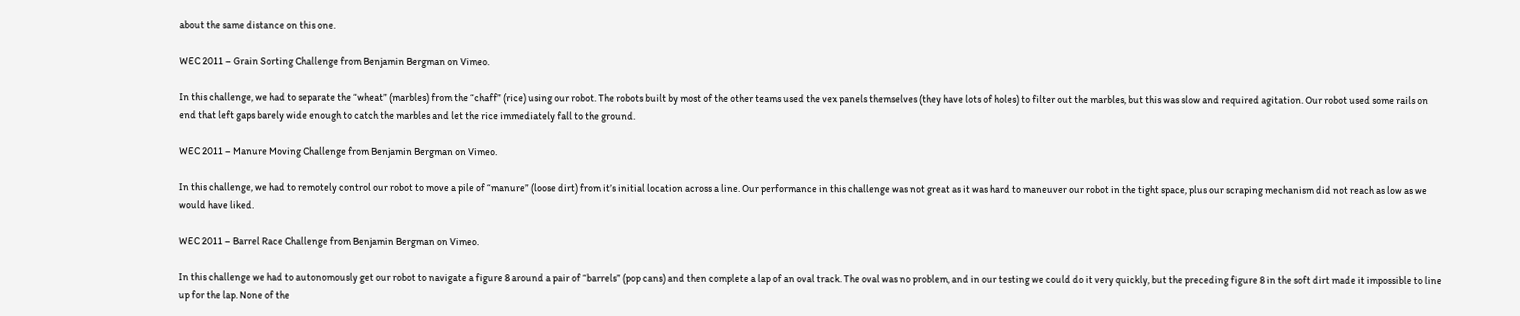about the same distance on this one.

WEC 2011 – Grain Sorting Challenge from Benjamin Bergman on Vimeo.

In this challenge, we had to separate the “wheat” (marbles) from the “chaff” (rice) using our robot. The robots built by most of the other teams used the vex panels themselves (they have lots of holes) to filter out the marbles, but this was slow and required agitation. Our robot used some rails on end that left gaps barely wide enough to catch the marbles and let the rice immediately fall to the ground.

WEC 2011 – Manure Moving Challenge from Benjamin Bergman on Vimeo.

In this challenge, we had to remotely control our robot to move a pile of “manure” (loose dirt) from it’s initial location across a line. Our performance in this challenge was not great as it was hard to maneuver our robot in the tight space, plus our scraping mechanism did not reach as low as we would have liked.

WEC 2011 – Barrel Race Challenge from Benjamin Bergman on Vimeo.

In this challenge we had to autonomously get our robot to navigate a figure 8 around a pair of “barrels” (pop cans) and then complete a lap of an oval track. The oval was no problem, and in our testing we could do it very quickly, but the preceding figure 8 in the soft dirt made it impossible to line up for the lap. None of the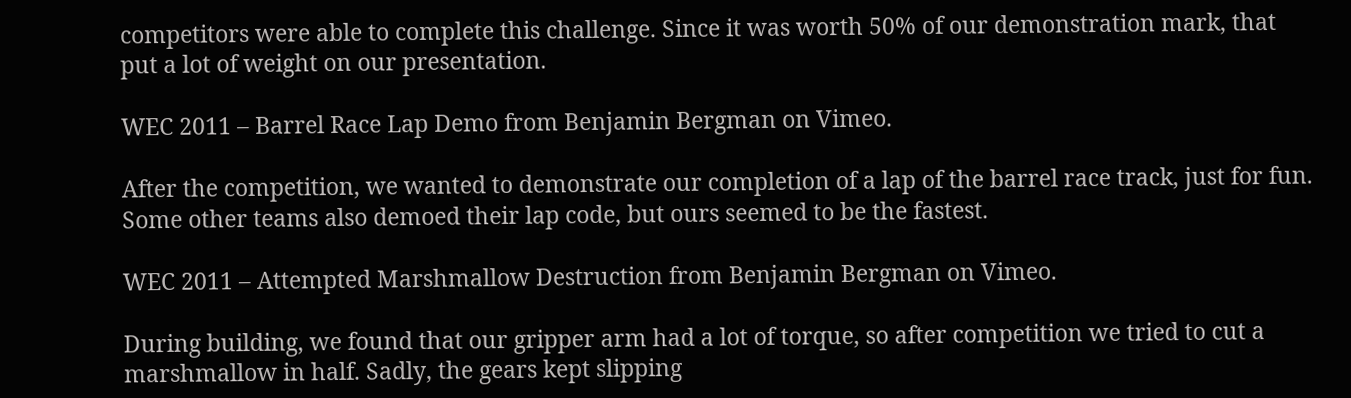competitors were able to complete this challenge. Since it was worth 50% of our demonstration mark, that put a lot of weight on our presentation.

WEC 2011 – Barrel Race Lap Demo from Benjamin Bergman on Vimeo.

After the competition, we wanted to demonstrate our completion of a lap of the barrel race track, just for fun. Some other teams also demoed their lap code, but ours seemed to be the fastest.

WEC 2011 – Attempted Marshmallow Destruction from Benjamin Bergman on Vimeo.

During building, we found that our gripper arm had a lot of torque, so after competition we tried to cut a marshmallow in half. Sadly, the gears kept slipping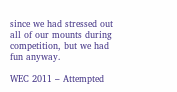since we had stressed out all of our mounts during competition, but we had fun anyway.

WEC 2011 – Attempted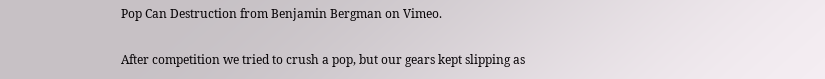Pop Can Destruction from Benjamin Bergman on Vimeo.

After competition we tried to crush a pop, but our gears kept slipping as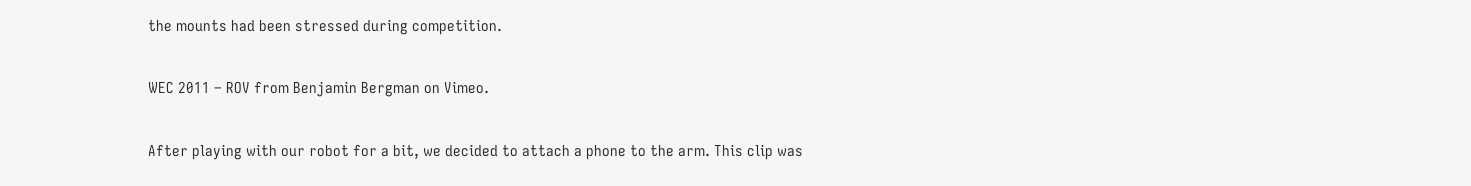the mounts had been stressed during competition.

WEC 2011 – ROV from Benjamin Bergman on Vimeo.

After playing with our robot for a bit, we decided to attach a phone to the arm. This clip was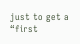just to get a “first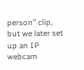person” clip, but we later set up an IP webcam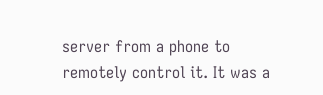server from a phone to remotely control it. It was a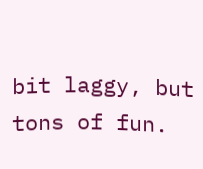bit laggy, but tons of fun.